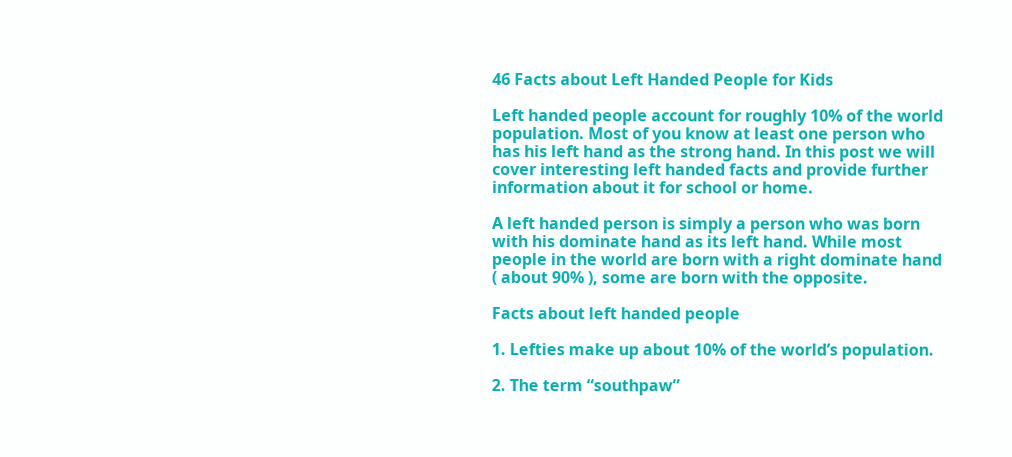46 Facts about Left Handed People for Kids

Left handed people account for roughly 10% of the world population. Most of you know at least one person who has his left hand as the strong hand. In this post we will cover interesting left handed facts and provide further information about it for school or home.

A left handed person is simply a person who was born with his dominate hand as its left hand. While most people in the world are born with a right dominate hand ( about 90% ), some are born with the opposite.

Facts about left handed people

1. Lefties make up about 10% of the world’s population.

2. The term “southpaw”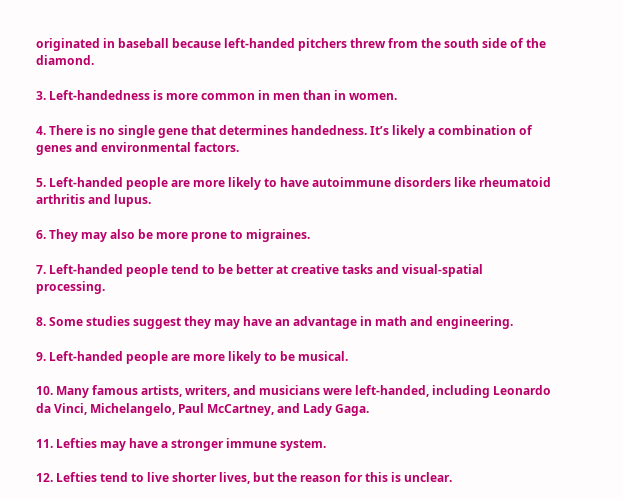originated in baseball because left-handed pitchers threw from the south side of the diamond.

3. Left-handedness is more common in men than in women.

4. There is no single gene that determines handedness. It’s likely a combination of genes and environmental factors.

5. Left-handed people are more likely to have autoimmune disorders like rheumatoid arthritis and lupus.

6. They may also be more prone to migraines.

7. Left-handed people tend to be better at creative tasks and visual-spatial processing.

8. Some studies suggest they may have an advantage in math and engineering.

9. Left-handed people are more likely to be musical.

10. Many famous artists, writers, and musicians were left-handed, including Leonardo da Vinci, Michelangelo, Paul McCartney, and Lady Gaga.

11. Lefties may have a stronger immune system.

12. Lefties tend to live shorter lives, but the reason for this is unclear.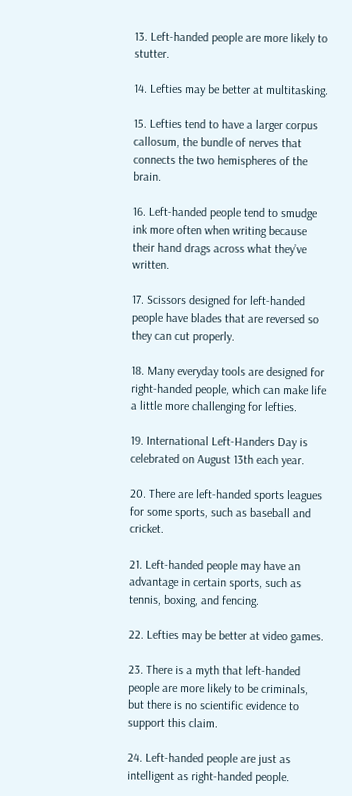13. Left-handed people are more likely to stutter.

14. Lefties may be better at multitasking.

15. Lefties tend to have a larger corpus callosum, the bundle of nerves that connects the two hemispheres of the brain.

16. Left-handed people tend to smudge ink more often when writing because their hand drags across what they’ve written.

17. Scissors designed for left-handed people have blades that are reversed so they can cut properly.

18. Many everyday tools are designed for right-handed people, which can make life a little more challenging for lefties.

19. International Left-Handers Day is celebrated on August 13th each year.

20. There are left-handed sports leagues for some sports, such as baseball and cricket.

21. Left-handed people may have an advantage in certain sports, such as tennis, boxing, and fencing.

22. Lefties may be better at video games.

23. There is a myth that left-handed people are more likely to be criminals, but there is no scientific evidence to support this claim.

24. Left-handed people are just as intelligent as right-handed people.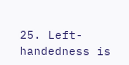25. Left-handedness is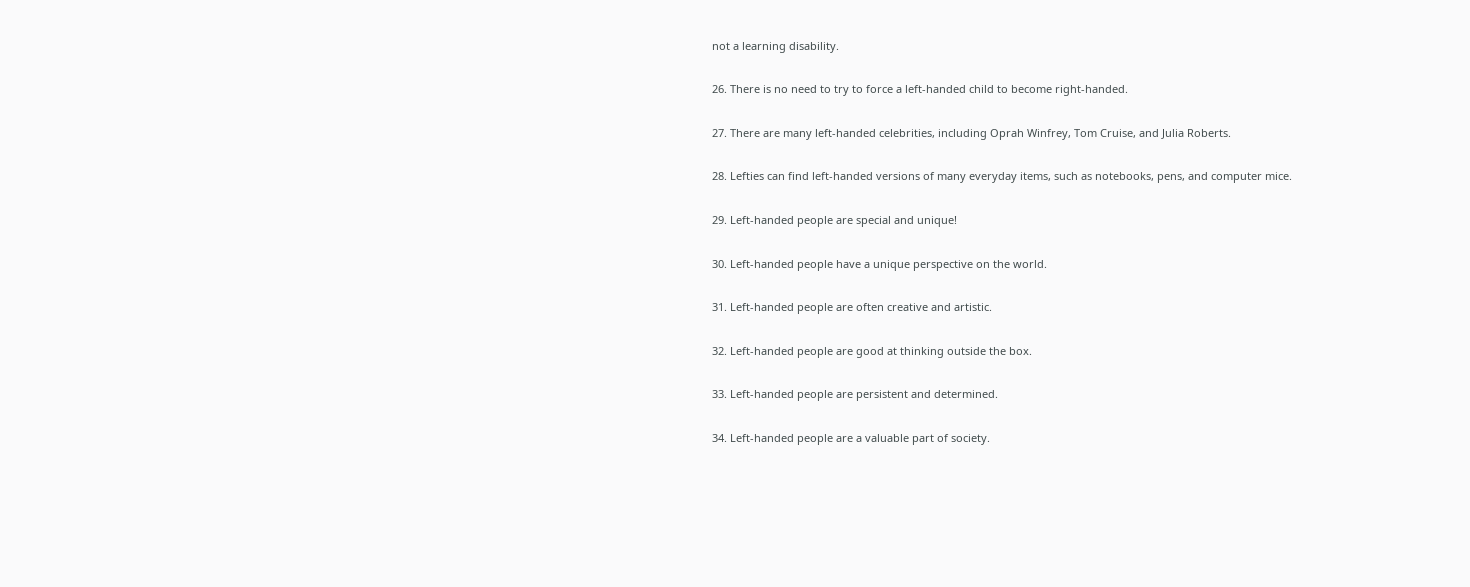not a learning disability.

26. There is no need to try to force a left-handed child to become right-handed.

27. There are many left-handed celebrities, including Oprah Winfrey, Tom Cruise, and Julia Roberts.

28. Lefties can find left-handed versions of many everyday items, such as notebooks, pens, and computer mice.

29. Left-handed people are special and unique!

30. Left-handed people have a unique perspective on the world.

31. Left-handed people are often creative and artistic.

32. Left-handed people are good at thinking outside the box.

33. Left-handed people are persistent and determined.

34. Left-handed people are a valuable part of society.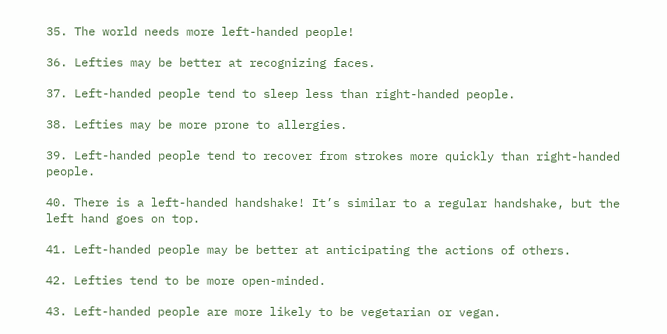35. The world needs more left-handed people!

36. Lefties may be better at recognizing faces.

37. Left-handed people tend to sleep less than right-handed people.

38. Lefties may be more prone to allergies.

39. Left-handed people tend to recover from strokes more quickly than right-handed people.

40. There is a left-handed handshake! It’s similar to a regular handshake, but the left hand goes on top.

41. Left-handed people may be better at anticipating the actions of others.

42. Lefties tend to be more open-minded.

43. Left-handed people are more likely to be vegetarian or vegan.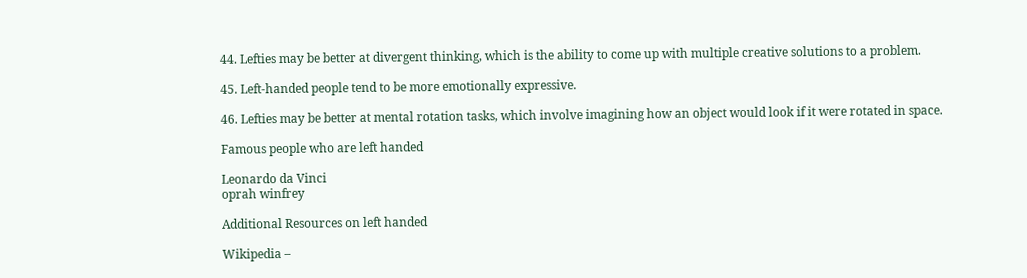44. Lefties may be better at divergent thinking, which is the ability to come up with multiple creative solutions to a problem.

45. Left-handed people tend to be more emotionally expressive.

46. Lefties may be better at mental rotation tasks, which involve imagining how an object would look if it were rotated in space.

Famous people who are left handed

Leonardo da Vinci
oprah winfrey

Additional Resources on left handed

Wikipedia –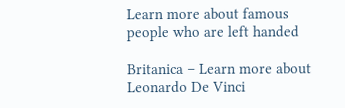Learn more about famous people who are left handed

Britanica – Learn more about Leonardo De Vinci